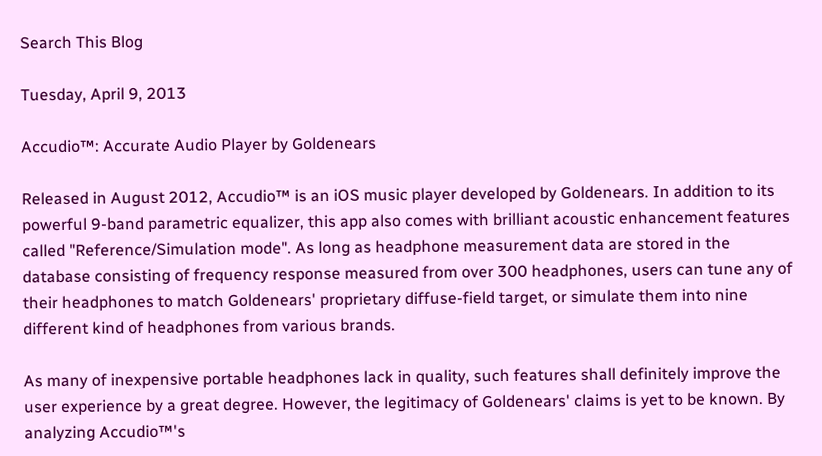Search This Blog

Tuesday, April 9, 2013

Accudio™: Accurate Audio Player by Goldenears

Released in August 2012, Accudio™ is an iOS music player developed by Goldenears. In addition to its powerful 9-band parametric equalizer, this app also comes with brilliant acoustic enhancement features called "Reference/Simulation mode". As long as headphone measurement data are stored in the database consisting of frequency response measured from over 300 headphones, users can tune any of their headphones to match Goldenears' proprietary diffuse-field target, or simulate them into nine different kind of headphones from various brands.

As many of inexpensive portable headphones lack in quality, such features shall definitely improve the user experience by a great degree. However, the legitimacy of Goldenears' claims is yet to be known. By analyzing Accudio™'s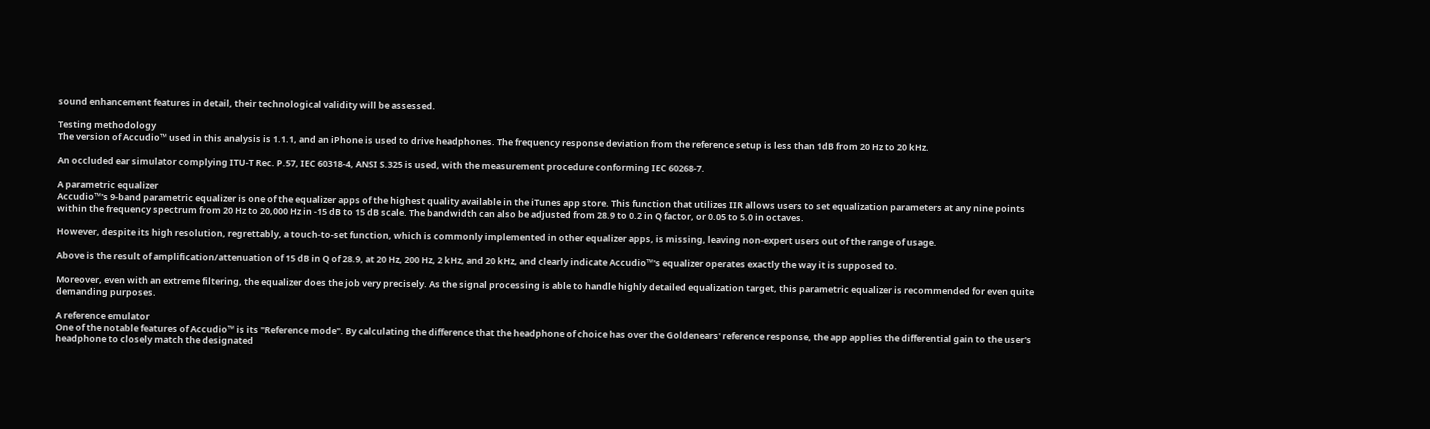sound enhancement features in detail, their technological validity will be assessed.

Testing methodology
The version of Accudio™ used in this analysis is 1.1.1, and an iPhone is used to drive headphones. The frequency response deviation from the reference setup is less than 1dB from 20 Hz to 20 kHz.

An occluded ear simulator complying ITU-T Rec. P.57, IEC 60318-4, ANSI S.325 is used, with the measurement procedure conforming IEC 60268-7.

A parametric equalizer
Accudio™'s 9-band parametric equalizer is one of the equalizer apps of the highest quality available in the iTunes app store. This function that utilizes IIR allows users to set equalization parameters at any nine points within the frequency spectrum from 20 Hz to 20,000 Hz in -15 dB to 15 dB scale. The bandwidth can also be adjusted from 28.9 to 0.2 in Q factor, or 0.05 to 5.0 in octaves.

However, despite its high resolution, regrettably, a touch-to-set function, which is commonly implemented in other equalizer apps, is missing, leaving non-expert users out of the range of usage.

Above is the result of amplification/attenuation of 15 dB in Q of 28.9, at 20 Hz, 200 Hz, 2 kHz, and 20 kHz, and clearly indicate Accudio™'s equalizer operates exactly the way it is supposed to.

Moreover, even with an extreme filtering, the equalizer does the job very precisely. As the signal processing is able to handle highly detailed equalization target, this parametric equalizer is recommended for even quite demanding purposes.

A reference emulator
One of the notable features of Accudio™ is its "Reference mode". By calculating the difference that the headphone of choice has over the Goldenears' reference response, the app applies the differential gain to the user's headphone to closely match the designated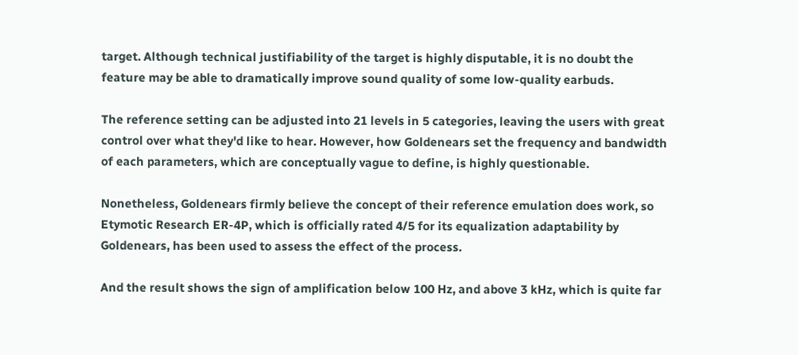target. Although technical justifiability of the target is highly disputable, it is no doubt the feature may be able to dramatically improve sound quality of some low-quality earbuds.

The reference setting can be adjusted into 21 levels in 5 categories, leaving the users with great control over what they'd like to hear. However, how Goldenears set the frequency and bandwidth of each parameters, which are conceptually vague to define, is highly questionable.

Nonetheless, Goldenears firmly believe the concept of their reference emulation does work, so Etymotic Research ER-4P, which is officially rated 4/5 for its equalization adaptability by Goldenears, has been used to assess the effect of the process.

And the result shows the sign of amplification below 100 Hz, and above 3 kHz, which is quite far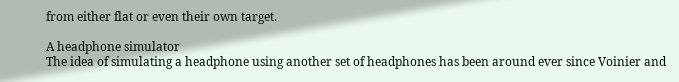from either flat or even their own target.

A headphone simulator
The idea of simulating a headphone using another set of headphones has been around ever since Voinier and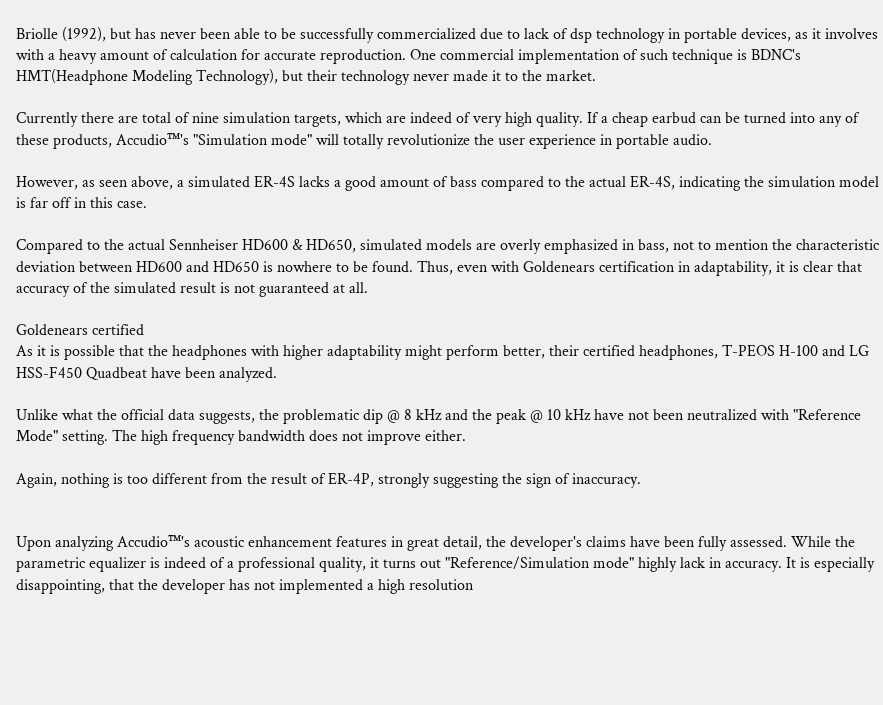Briolle (1992), but has never been able to be successfully commercialized due to lack of dsp technology in portable devices, as it involves with a heavy amount of calculation for accurate reproduction. One commercial implementation of such technique is BDNC's HMT(Headphone Modeling Technology), but their technology never made it to the market.

Currently there are total of nine simulation targets, which are indeed of very high quality. If a cheap earbud can be turned into any of these products, Accudio™'s "Simulation mode" will totally revolutionize the user experience in portable audio.

However, as seen above, a simulated ER-4S lacks a good amount of bass compared to the actual ER-4S, indicating the simulation model is far off in this case.

Compared to the actual Sennheiser HD600 & HD650, simulated models are overly emphasized in bass, not to mention the characteristic deviation between HD600 and HD650 is nowhere to be found. Thus, even with Goldenears certification in adaptability, it is clear that accuracy of the simulated result is not guaranteed at all.

Goldenears certified
As it is possible that the headphones with higher adaptability might perform better, their certified headphones, T-PEOS H-100 and LG HSS-F450 Quadbeat have been analyzed.

Unlike what the official data suggests, the problematic dip @ 8 kHz and the peak @ 10 kHz have not been neutralized with "Reference Mode" setting. The high frequency bandwidth does not improve either.

Again, nothing is too different from the result of ER-4P, strongly suggesting the sign of inaccuracy.


Upon analyzing Accudio™'s acoustic enhancement features in great detail, the developer's claims have been fully assessed. While the parametric equalizer is indeed of a professional quality, it turns out "Reference/Simulation mode" highly lack in accuracy. It is especially disappointing, that the developer has not implemented a high resolution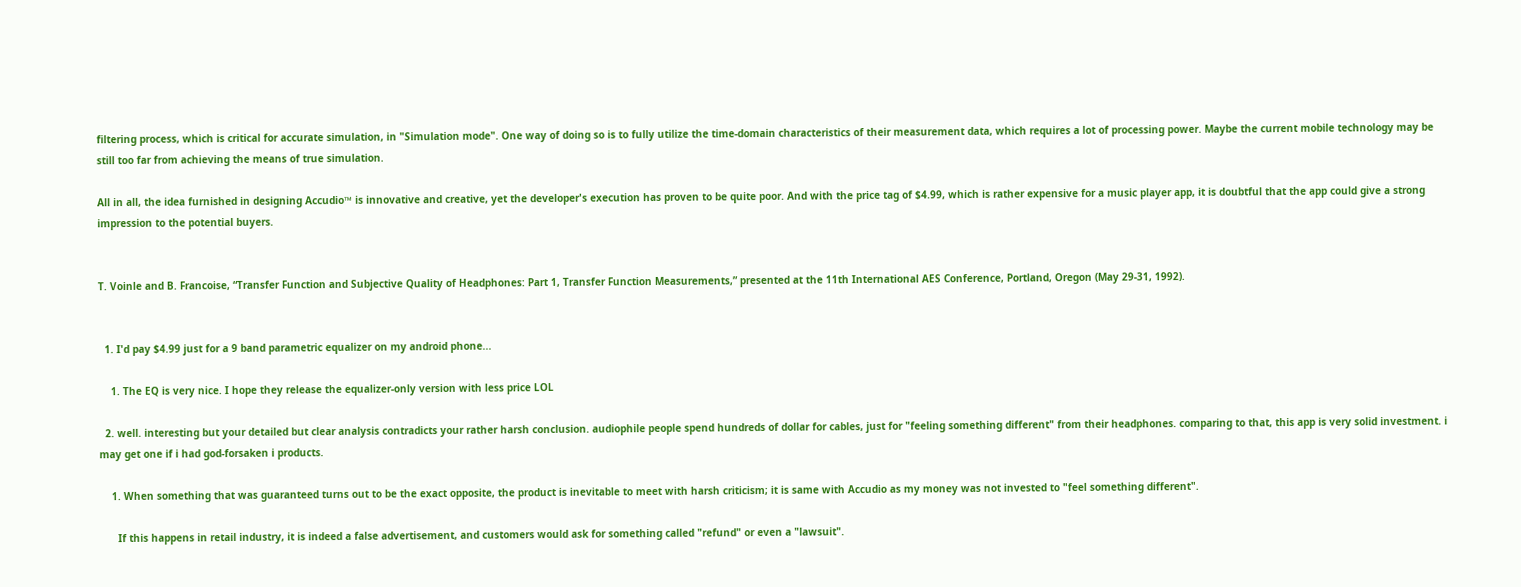filtering process, which is critical for accurate simulation, in "Simulation mode". One way of doing so is to fully utilize the time-domain characteristics of their measurement data, which requires a lot of processing power. Maybe the current mobile technology may be still too far from achieving the means of true simulation.

All in all, the idea furnished in designing Accudio™ is innovative and creative, yet the developer's execution has proven to be quite poor. And with the price tag of $4.99, which is rather expensive for a music player app, it is doubtful that the app could give a strong impression to the potential buyers.


T. Voinle and B. Francoise, “Transfer Function and Subjective Quality of Headphones: Part 1, Transfer Function Measurements,” presented at the 11th International AES Conference, Portland, Oregon (May 29-31, 1992).


  1. I'd pay $4.99 just for a 9 band parametric equalizer on my android phone...

    1. The EQ is very nice. I hope they release the equalizer-only version with less price LOL

  2. well. interesting but your detailed but clear analysis contradicts your rather harsh conclusion. audiophile people spend hundreds of dollar for cables, just for "feeling something different" from their headphones. comparing to that, this app is very solid investment. i may get one if i had god-forsaken i products.

    1. When something that was guaranteed turns out to be the exact opposite, the product is inevitable to meet with harsh criticism; it is same with Accudio as my money was not invested to "feel something different".

      If this happens in retail industry, it is indeed a false advertisement, and customers would ask for something called "refund" or even a "lawsuit".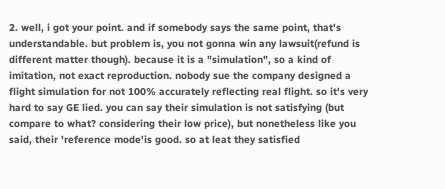2. well, i got your point. and if somebody says the same point, that's understandable. but problem is, you not gonna win any lawsuit(refund is different matter though). because it is a "simulation", so a kind of imitation, not exact reproduction. nobody sue the company designed a flight simulation for not 100% accurately reflecting real flight. so it's very hard to say GE lied. you can say their simulation is not satisfying (but compare to what? considering their low price), but nonetheless like you said, their 'reference mode'is good. so at leat they satisfied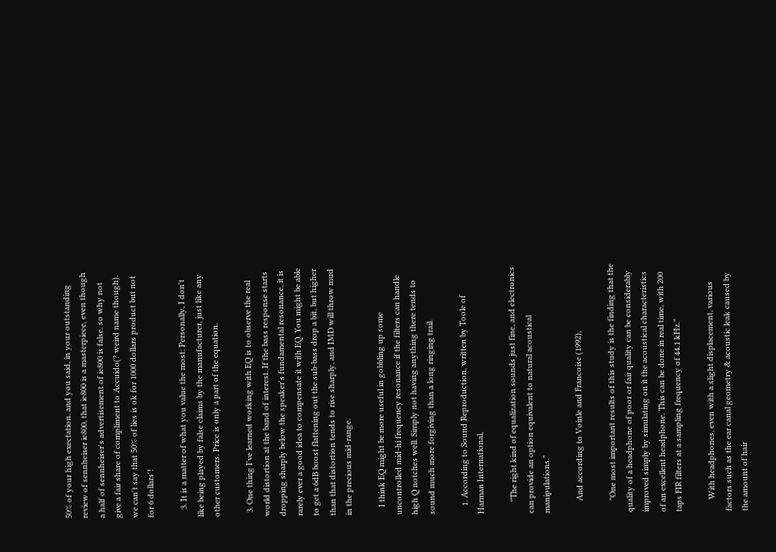50% of your high exectation. and you said, in your outstanding review of sennheiser ie800, that ie800 is a masterpiece, even though a half of sennheiser's advertisement of ie800 is false. so why not give a fair share of compliment to Accuido(? weird name though). we can't say that 50% of lies is ok for 1000 dollars product but not for 6 dollars'!

    3. It is a matter of what you value the most: Personally, I don't like being played by false claims by the manufacturer, just like any other customers. Price is only a part of the equation.

  3. One thing I've learned working with EQ is to observe the real world distortion at the band of interest. If the bass response starts dropping sharply below the speaker's fundamental resonance, it is rarely ever a good idea to compensate it with EQ. You might be able to get a 6dB boost flattening out the sub-bass drop a bit, but higher than that distortion tends to rise sharply, and IMD will throw mud in the precious mid-range.

    I think EQ might be more useful in gobbling up some uncontrolled mid-hi frequency resonance if the filters can handle high Q notches well. Simply not having anything there tends to sound much more forgiving than a long ringing trail.

    1. According to Sound Reproduction, written by Toole of Harman International,

      "The right kind of equalization sounds just fine, and electronics can provide an option equivalent to natural acoustical manipulations."

      And according to Voinle and Francoise (1992),

      "One most important results of this study is the finding that the quality of a headphone of poor or fair quality can be considerably improved simply by simulating on it the acoustical characteristics of an excellent headphone. This can be done in real time, with 200 taps FIR filters at a sampling frequency of 44.1 kHz."

      With headphones, even with a slight displacement, various factors such as the ear canal geometry & acoustic leak caused by the amount of hair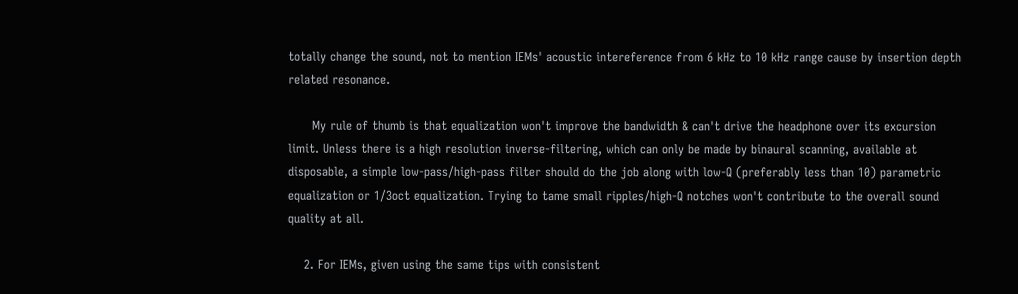totally change the sound, not to mention IEMs' acoustic intereference from 6 kHz to 10 kHz range cause by insertion depth related resonance.

      My rule of thumb is that equalization won't improve the bandwidth & can't drive the headphone over its excursion limit. Unless there is a high resolution inverse-filtering, which can only be made by binaural scanning, available at disposable, a simple low-pass/high-pass filter should do the job along with low-Q (preferably less than 10) parametric equalization or 1/3oct equalization. Trying to tame small ripples/high-Q notches won't contribute to the overall sound quality at all.

    2. For IEMs, given using the same tips with consistent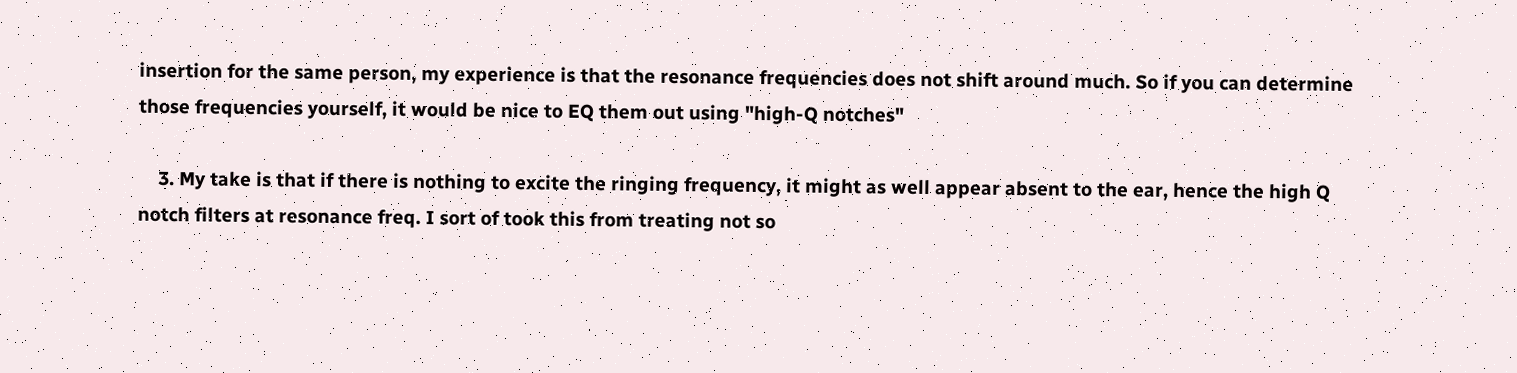insertion for the same person, my experience is that the resonance frequencies does not shift around much. So if you can determine those frequencies yourself, it would be nice to EQ them out using "high-Q notches"

    3. My take is that if there is nothing to excite the ringing frequency, it might as well appear absent to the ear, hence the high Q notch filters at resonance freq. I sort of took this from treating not so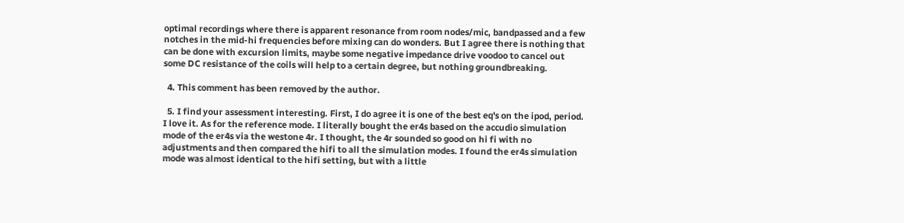optimal recordings where there is apparent resonance from room nodes/mic, bandpassed and a few notches in the mid-hi frequencies before mixing can do wonders. But I agree there is nothing that can be done with excursion limits, maybe some negative impedance drive voodoo to cancel out some DC resistance of the coils will help to a certain degree, but nothing groundbreaking.

  4. This comment has been removed by the author.

  5. I find your assessment interesting. First, I do agree it is one of the best eq's on the ipod, period. I love it. As for the reference mode. I literally bought the er4s based on the accudio simulation mode of the er4s via the westone 4r. I thought, the 4r sounded so good on hi fi with no adjustments and then compared the hifi to all the simulation modes. I found the er4s simulation mode was almost identical to the hifi setting, but with a little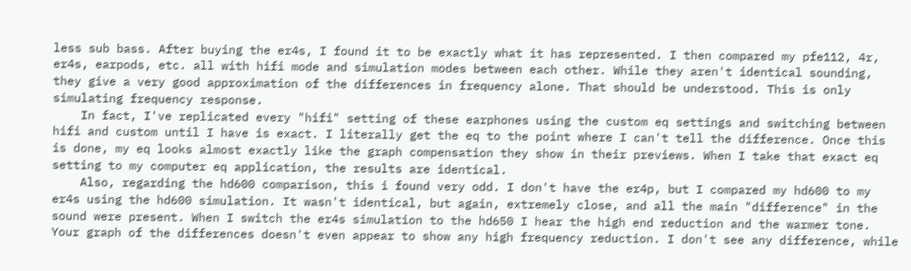less sub bass. After buying the er4s, I found it to be exactly what it has represented. I then compared my pfe112, 4r, er4s, earpods, etc. all with hifi mode and simulation modes between each other. While they aren't identical sounding, they give a very good approximation of the differences in frequency alone. That should be understood. This is only simulating frequency response.
    In fact, I've replicated every "hifi" setting of these earphones using the custom eq settings and switching between hifi and custom until I have is exact. I literally get the eq to the point where I can't tell the difference. Once this is done, my eq looks almost exactly like the graph compensation they show in their previews. When I take that exact eq setting to my computer eq application, the results are identical.
    Also, regarding the hd600 comparison, this i found very odd. I don't have the er4p, but I compared my hd600 to my er4s using the hd600 simulation. It wasn't identical, but again, extremely close, and all the main "difference" in the sound were present. When I switch the er4s simulation to the hd650 I hear the high end reduction and the warmer tone. Your graph of the differences doesn't even appear to show any high frequency reduction. I don't see any difference, while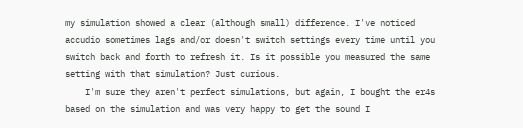my simulation showed a clear (although small) difference. I've noticed accudio sometimes lags and/or doesn't switch settings every time until you switch back and forth to refresh it. Is it possible you measured the same setting with that simulation? Just curious.
    I'm sure they aren't perfect simulations, but again, I bought the er4s based on the simulation and was very happy to get the sound I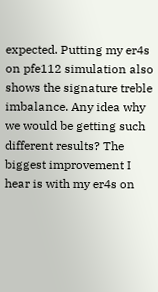expected. Putting my er4s on pfe112 simulation also shows the signature treble imbalance. Any idea why we would be getting such different results? The biggest improvement I hear is with my er4s on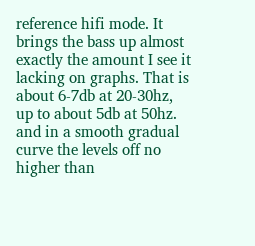reference hifi mode. It brings the bass up almost exactly the amount I see it lacking on graphs. That is about 6-7db at 20-30hz, up to about 5db at 50hz. and in a smooth gradual curve the levels off no higher than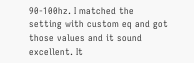90-100hz. I matched the setting with custom eq and got those values and it sound excellent. It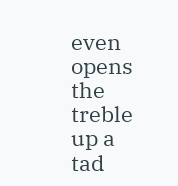even opens the treble up a tad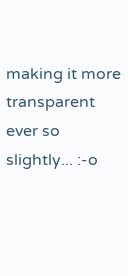making it more transparent ever so slightly... :-o